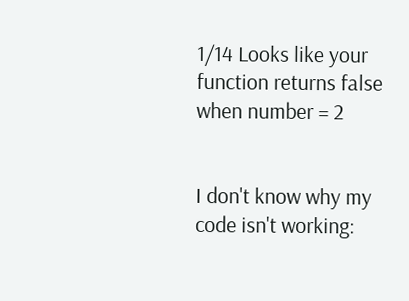1/14 Looks like your function returns false when number = 2


I don't know why my code isn't working: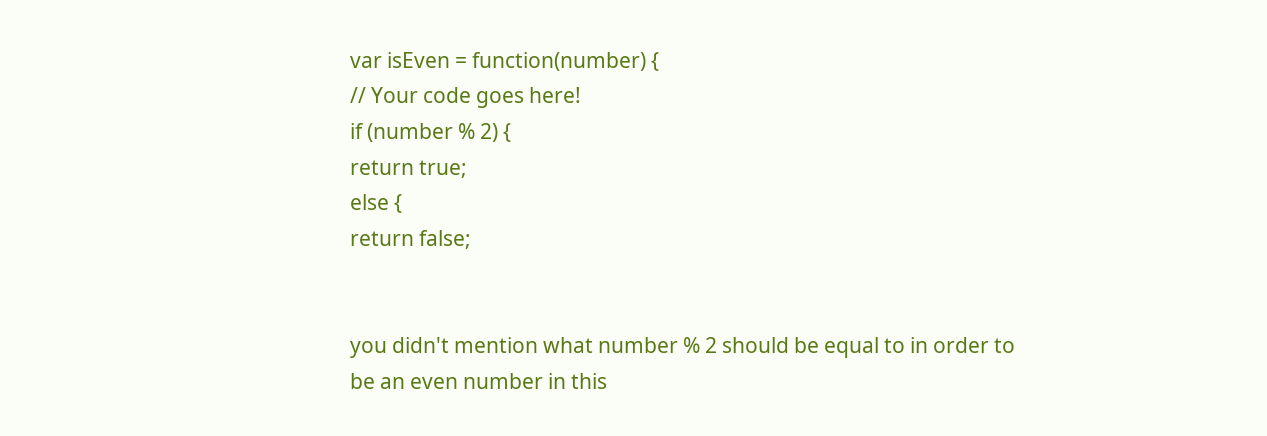var isEven = function(number) {
// Your code goes here!
if (number % 2) {
return true;
else {
return false;


you didn't mention what number % 2 should be equal to in order to be an even number in this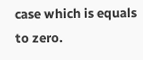case which is equals to zero.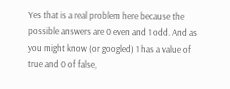Yes that is a real problem here because the possible answers are 0 even and 1 odd. And as you might know (or googled) 1 has a value of true and 0 of false,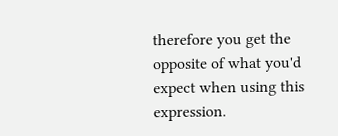therefore you get the opposite of what you'd expect when using this expression.